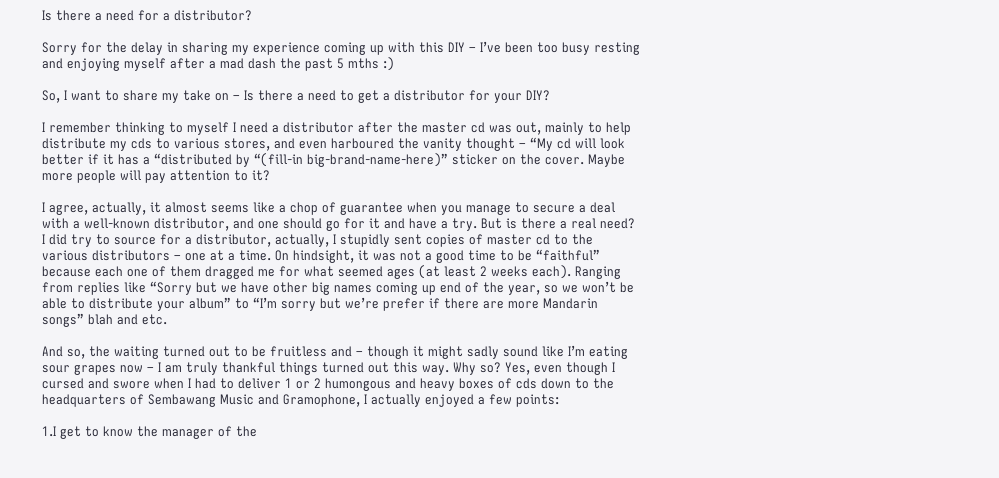Is there a need for a distributor?

Sorry for the delay in sharing my experience coming up with this DIY – I’ve been too busy resting and enjoying myself after a mad dash the past 5 mths :)

So, I want to share my take on – Is there a need to get a distributor for your DIY?

I remember thinking to myself I need a distributor after the master cd was out, mainly to help distribute my cds to various stores, and even harboured the vanity thought – “My cd will look better if it has a “distributed by “(fill-in big-brand-name-here)” sticker on the cover. Maybe more people will pay attention to it?

I agree, actually, it almost seems like a chop of guarantee when you manage to secure a deal with a well-known distributor, and one should go for it and have a try. But is there a real need? I did try to source for a distributor, actually, I stupidly sent copies of master cd to the various distributors – one at a time. On hindsight, it was not a good time to be “faithful” because each one of them dragged me for what seemed ages (at least 2 weeks each). Ranging from replies like “Sorry but we have other big names coming up end of the year, so we won’t be able to distribute your album” to “I’m sorry but we’re prefer if there are more Mandarin songs” blah and etc.

And so, the waiting turned out to be fruitless and – though it might sadly sound like I’m eating sour grapes now – I am truly thankful things turned out this way. Why so? Yes, even though I cursed and swore when I had to deliver 1 or 2 humongous and heavy boxes of cds down to the headquarters of Sembawang Music and Gramophone, I actually enjoyed a few points:

1.I get to know the manager of the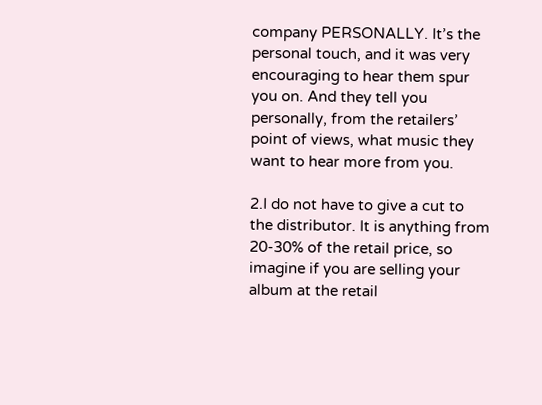company PERSONALLY. It’s the personal touch, and it was very encouraging to hear them spur you on. And they tell you personally, from the retailers’ point of views, what music they want to hear more from you.

2.I do not have to give a cut to the distributor. It is anything from 20-30% of the retail price, so imagine if you are selling your album at the retail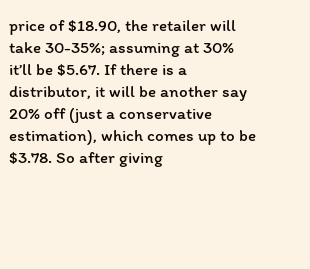price of $18.90, the retailer will take 30-35%; assuming at 30% it’ll be $5.67. If there is a distributor, it will be another say 20% off (just a conservative estimation), which comes up to be $3.78. So after giving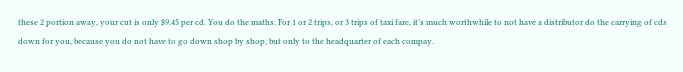these 2 portion away, your cut is only $9.45 per cd. You do the maths. For 1 or 2 trips, or 3 trips of taxi fare, it’s much worthwhile to not have a distributor do the carrying of cds down for you, because you do not have to go down shop by shop, but only to the headquarter of each compay.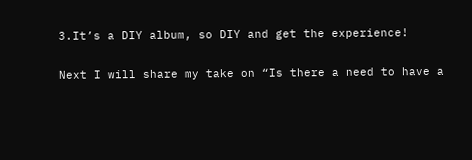3.It’s a DIY album, so DIY and get the experience!

Next I will share my take on “Is there a need to have a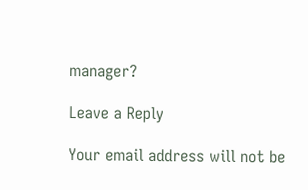manager?

Leave a Reply

Your email address will not be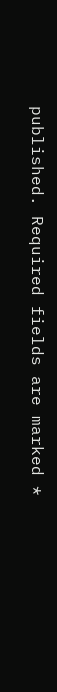published. Required fields are marked *